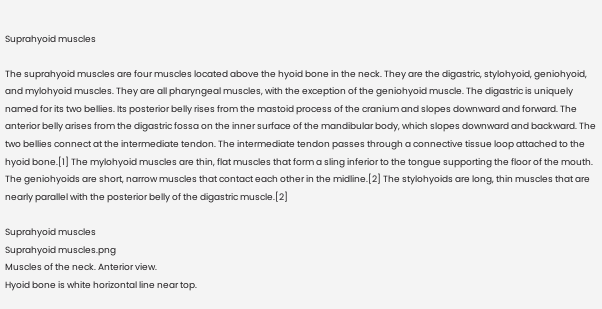Suprahyoid muscles

The suprahyoid muscles are four muscles located above the hyoid bone in the neck. They are the digastric, stylohyoid, geniohyoid, and mylohyoid muscles. They are all pharyngeal muscles, with the exception of the geniohyoid muscle. The digastric is uniquely named for its two bellies. Its posterior belly rises from the mastoid process of the cranium and slopes downward and forward. The anterior belly arises from the digastric fossa on the inner surface of the mandibular body, which slopes downward and backward. The two bellies connect at the intermediate tendon. The intermediate tendon passes through a connective tissue loop attached to the hyoid bone.[1] The mylohyoid muscles are thin, flat muscles that form a sling inferior to the tongue supporting the floor of the mouth. The geniohyoids are short, narrow muscles that contact each other in the midline.[2] The stylohyoids are long, thin muscles that are nearly parallel with the posterior belly of the digastric muscle.[2]

Suprahyoid muscles
Suprahyoid muscles.png
Muscles of the neck. Anterior view.
Hyoid bone is white horizontal line near top.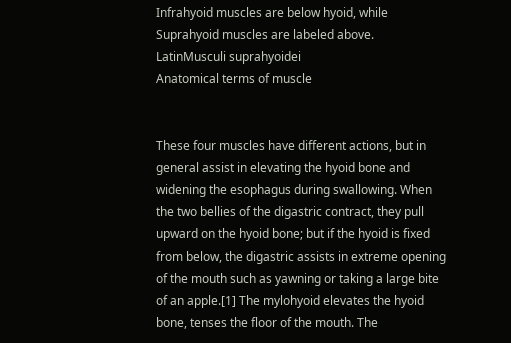Infrahyoid muscles are below hyoid, while Suprahyoid muscles are labeled above.
LatinMusculi suprahyoidei
Anatomical terms of muscle


These four muscles have different actions, but in general assist in elevating the hyoid bone and widening the esophagus during swallowing. When the two bellies of the digastric contract, they pull upward on the hyoid bone; but if the hyoid is fixed from below, the digastric assists in extreme opening of the mouth such as yawning or taking a large bite of an apple.[1] The mylohyoid elevates the hyoid bone, tenses the floor of the mouth. The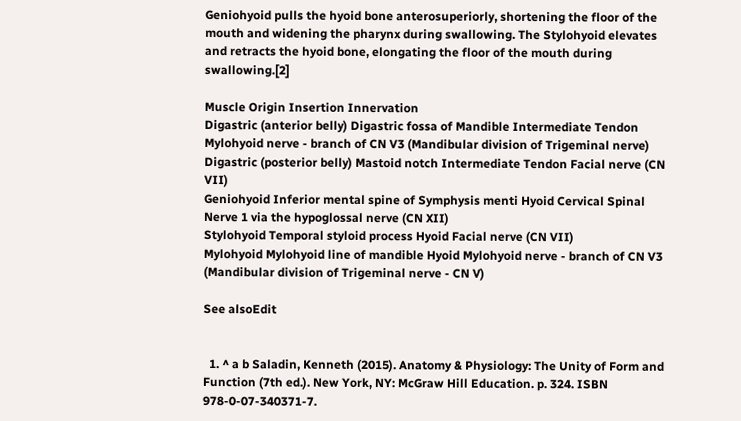Geniohyoid pulls the hyoid bone anterosuperiorly, shortening the floor of the mouth and widening the pharynx during swallowing. The Stylohyoid elevates and retracts the hyoid bone, elongating the floor of the mouth during swallowing.[2]

Muscle Origin Insertion Innervation
Digastric (anterior belly) Digastric fossa of Mandible Intermediate Tendon Mylohyoid nerve - branch of CN V3 (Mandibular division of Trigeminal nerve)
Digastric (posterior belly) Mastoid notch Intermediate Tendon Facial nerve (CN VII)
Geniohyoid Inferior mental spine of Symphysis menti Hyoid Cervical Spinal Nerve 1 via the hypoglossal nerve (CN XII)
Stylohyoid Temporal styloid process Hyoid Facial nerve (CN VII)
Mylohyoid Mylohyoid line of mandible Hyoid Mylohyoid nerve - branch of CN V3 (Mandibular division of Trigeminal nerve - CN V)

See alsoEdit


  1. ^ a b Saladin, Kenneth (2015). Anatomy & Physiology: The Unity of Form and Function (7th ed.). New York, NY: McGraw Hill Education. p. 324. ISBN 978-0-07-340371-7.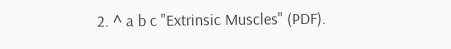2. ^ a b c "Extrinsic Muscles" (PDF).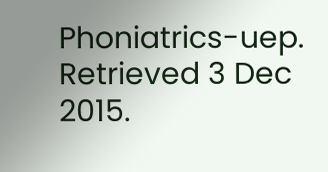Phoniatrics-uep. Retrieved 3 Dec 2015.